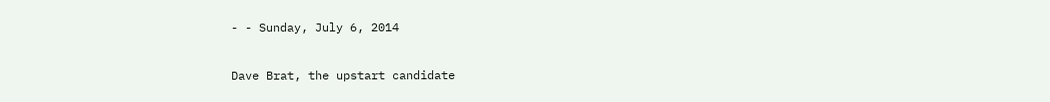- - Sunday, July 6, 2014

Dave Brat, the upstart candidate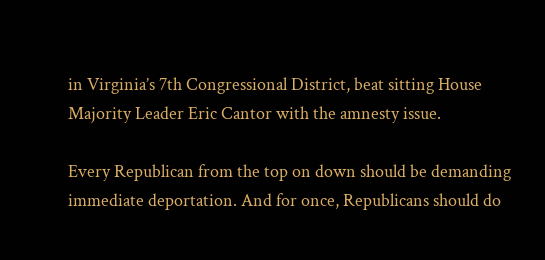in Virginia’s 7th Congressional District, beat sitting House Majority Leader Eric Cantor with the amnesty issue.

Every Republican from the top on down should be demanding immediate deportation. And for once, Republicans should do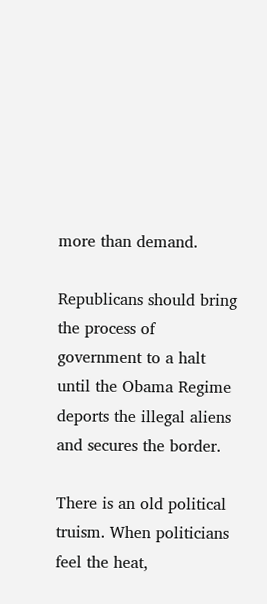more than demand.

Republicans should bring the process of government to a halt until the Obama Regime deports the illegal aliens and secures the border.

There is an old political truism. When politicians feel the heat,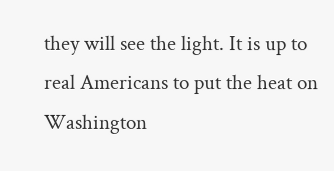they will see the light. It is up to real Americans to put the heat on Washington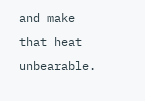and make that heat unbearable.